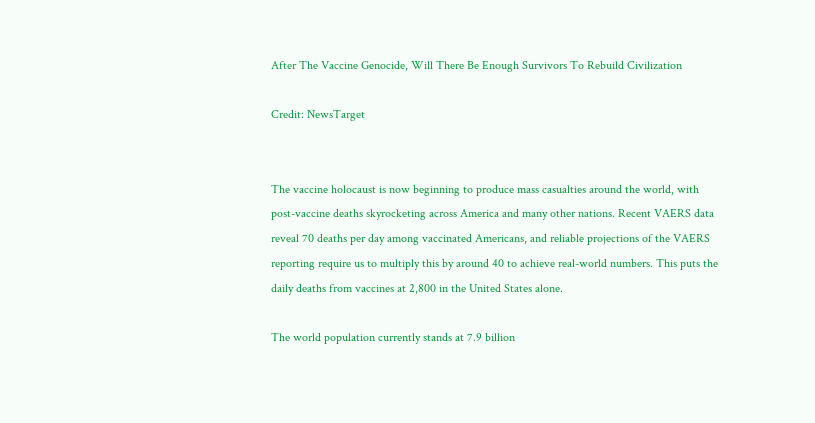After The Vaccine Genocide, Will There Be Enough Survivors To Rebuild Civilization

Credit: NewsTarget


The vaccine holocaust is now beginning to produce mass casualties around the world, with post-vaccine deaths skyrocketing across America and many other nations. Recent VAERS data reveal 70 deaths per day among vaccinated Americans, and reliable projections of the VAERS reporting require us to multiply this by around 40 to achieve real-world numbers. This puts the daily deaths from vaccines at 2,800 in the United States alone.

The world population currently stands at 7.9 billion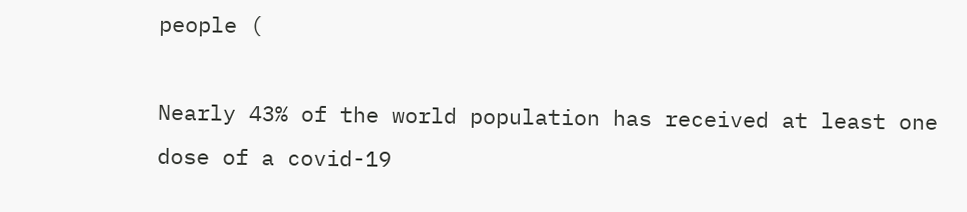people (

Nearly 43% of the world population has received at least one dose of a covid-19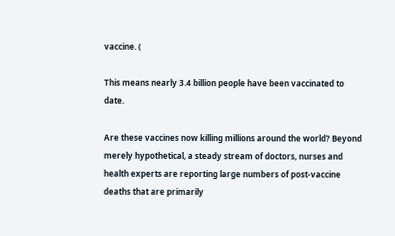vaccine. (

This means nearly 3.4 billion people have been vaccinated to date.

Are these vaccines now killing millions around the world? Beyond merely hypothetical, a steady stream of doctors, nurses and health experts are reporting large numbers of post-vaccine deaths that are primarily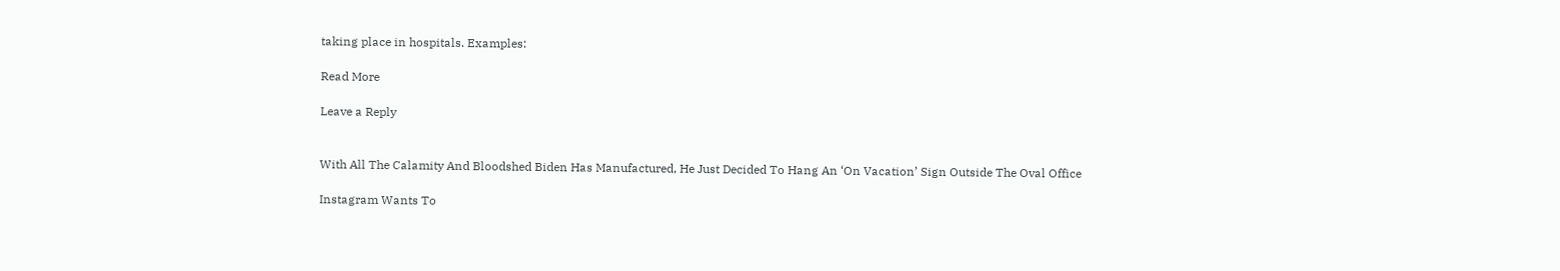taking place in hospitals. Examples:

Read More

Leave a Reply


With All The Calamity And Bloodshed Biden Has Manufactured, He Just Decided To Hang An ‘On Vacation’ Sign Outside The Oval Office

Instagram Wants To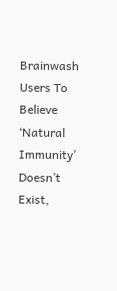Brainwash Users To Believe ‘Natural Immunity’ Doesn’t Exist,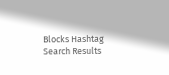Blocks Hashtag Search Results